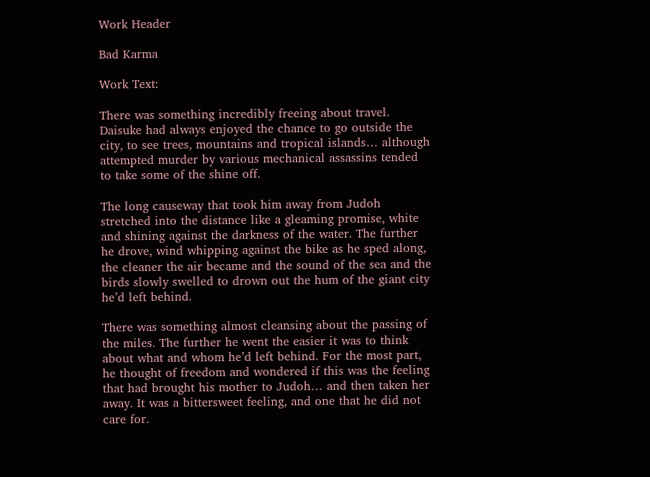Work Header

Bad Karma

Work Text:

There was something incredibly freeing about travel. Daisuke had always enjoyed the chance to go outside the city, to see trees, mountains and tropical islands… although attempted murder by various mechanical assassins tended to take some of the shine off.

The long causeway that took him away from Judoh stretched into the distance like a gleaming promise, white and shining against the darkness of the water. The further he drove, wind whipping against the bike as he sped along, the cleaner the air became and the sound of the sea and the birds slowly swelled to drown out the hum of the giant city he’d left behind.

There was something almost cleansing about the passing of the miles. The further he went the easier it was to think about what and whom he’d left behind. For the most part, he thought of freedom and wondered if this was the feeling that had brought his mother to Judoh… and then taken her away. It was a bittersweet feeling, and one that he did not care for.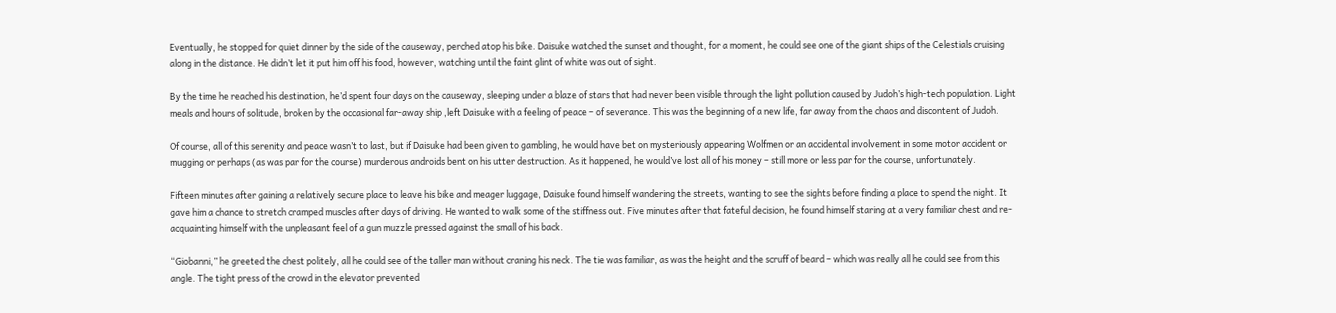Eventually, he stopped for quiet dinner by the side of the causeway, perched atop his bike. Daisuke watched the sunset and thought, for a moment, he could see one of the giant ships of the Celestials cruising along in the distance. He didn’t let it put him off his food, however, watching until the faint glint of white was out of sight.

By the time he reached his destination, he’d spent four days on the causeway, sleeping under a blaze of stars that had never been visible through the light pollution caused by Judoh’s high-tech population. Light meals and hours of solitude, broken by the occasional far-away ship ,left Daisuke with a feeling of peace – of severance. This was the beginning of a new life, far away from the chaos and discontent of Judoh.

Of course, all of this serenity and peace wasn’t to last, but if Daisuke had been given to gambling, he would have bet on mysteriously appearing Wolfmen or an accidental involvement in some motor accident or mugging or perhaps (as was par for the course) murderous androids bent on his utter destruction. As it happened, he would’ve lost all of his money – still more or less par for the course, unfortunately.

Fifteen minutes after gaining a relatively secure place to leave his bike and meager luggage, Daisuke found himself wandering the streets, wanting to see the sights before finding a place to spend the night. It gave him a chance to stretch cramped muscles after days of driving. He wanted to walk some of the stiffness out. Five minutes after that fateful decision, he found himself staring at a very familiar chest and re-acquainting himself with the unpleasant feel of a gun muzzle pressed against the small of his back.

“Giobanni,” he greeted the chest politely, all he could see of the taller man without craning his neck. The tie was familiar, as was the height and the scruff of beard – which was really all he could see from this angle. The tight press of the crowd in the elevator prevented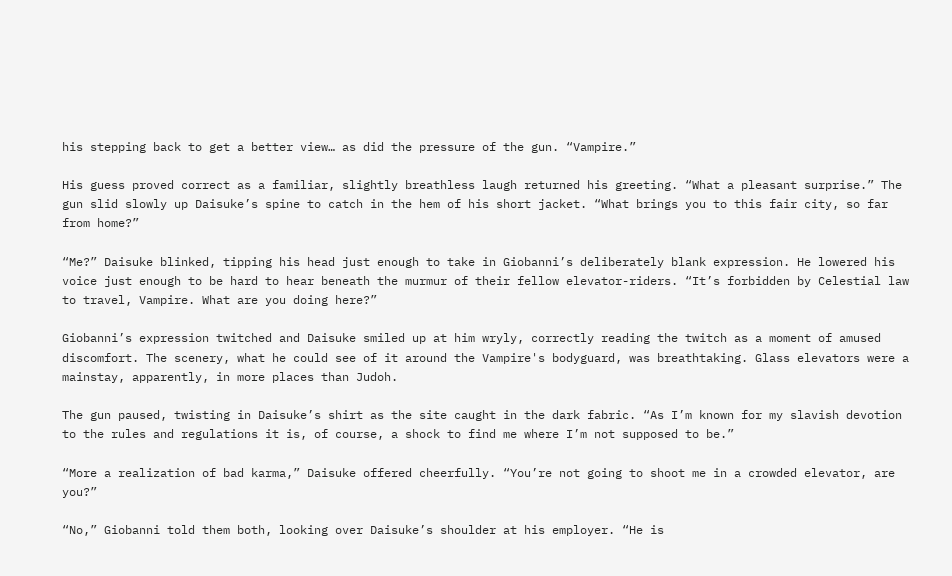his stepping back to get a better view… as did the pressure of the gun. “Vampire.”

His guess proved correct as a familiar, slightly breathless laugh returned his greeting. “What a pleasant surprise.” The gun slid slowly up Daisuke’s spine to catch in the hem of his short jacket. “What brings you to this fair city, so far from home?”

“Me?” Daisuke blinked, tipping his head just enough to take in Giobanni’s deliberately blank expression. He lowered his voice just enough to be hard to hear beneath the murmur of their fellow elevator-riders. “It’s forbidden by Celestial law to travel, Vampire. What are you doing here?”

Giobanni’s expression twitched and Daisuke smiled up at him wryly, correctly reading the twitch as a moment of amused discomfort. The scenery, what he could see of it around the Vampire's bodyguard, was breathtaking. Glass elevators were a mainstay, apparently, in more places than Judoh.

The gun paused, twisting in Daisuke’s shirt as the site caught in the dark fabric. “As I’m known for my slavish devotion to the rules and regulations it is, of course, a shock to find me where I’m not supposed to be.”

“More a realization of bad karma,” Daisuke offered cheerfully. “You’re not going to shoot me in a crowded elevator, are you?”

“No,” Giobanni told them both, looking over Daisuke’s shoulder at his employer. “He is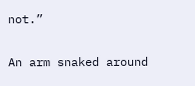not.”

An arm snaked around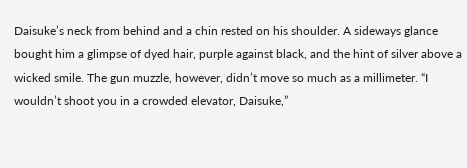Daisuke’s neck from behind and a chin rested on his shoulder. A sideways glance bought him a glimpse of dyed hair, purple against black, and the hint of silver above a wicked smile. The gun muzzle, however, didn’t move so much as a millimeter. “I wouldn’t shoot you in a crowded elevator, Daisuke,”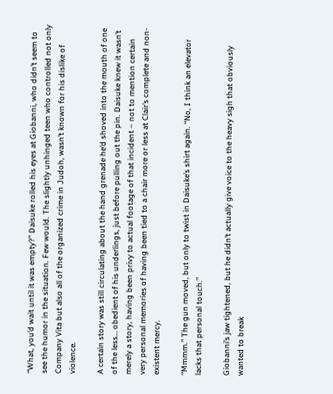“What, you’d wait until it was empty?” Daisuke rolled his eyes at Giobanni, who didn’t seem to see the humor in the situation. Few would. The slightly unhinged teen who controlled not only Company Vita but also all of the organized crime in Judoh, wasn’t known for his dislike of violence.

A certain story was still circulating about the hand grenade he’d shoved into the mouth of one of the less… obedient of his underlings, just before pulling out the pin. Daisuke knew it wasn’t merely a story, having been privy to actual footage of that incident – not to mention certain very personal memories of having been tied to a chair more or less at Clair’s complete and non-existent mercy.

“Mmmm.” The gun moved, but only to twist in Daisuke’s shirt again. “No, I think an elevator lacks that personal touch.”

Giobanni’s jaw tightened, but he didn’t actually give voice to the heavy sigh that obviously wanted to break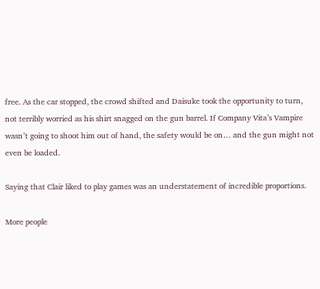free. As the car stopped, the crowd shifted and Daisuke took the opportunity to turn, not terribly worried as his shirt snagged on the gun barrel. If Company Vita’s Vampire wasn’t going to shoot him out of hand, the safety would be on… and the gun might not even be loaded.

Saying that Clair liked to play games was an understatement of incredible proportions.

More people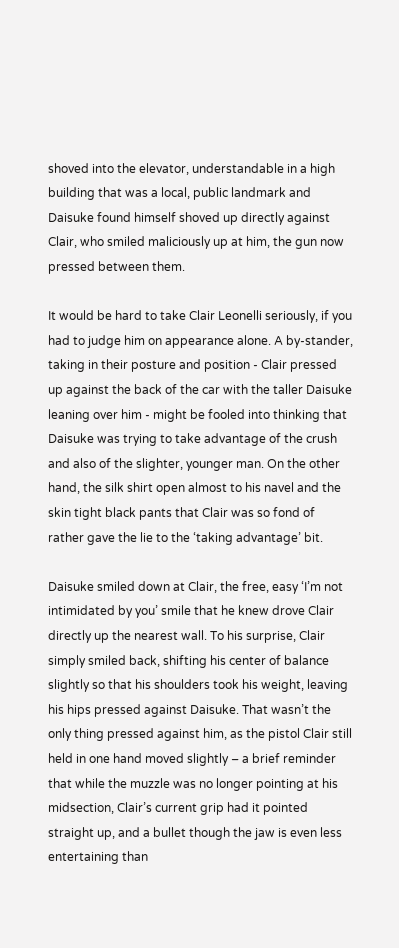shoved into the elevator, understandable in a high building that was a local, public landmark and Daisuke found himself shoved up directly against Clair, who smiled maliciously up at him, the gun now pressed between them.

It would be hard to take Clair Leonelli seriously, if you had to judge him on appearance alone. A by-stander, taking in their posture and position - Clair pressed up against the back of the car with the taller Daisuke leaning over him - might be fooled into thinking that Daisuke was trying to take advantage of the crush and also of the slighter, younger man. On the other hand, the silk shirt open almost to his navel and the skin tight black pants that Clair was so fond of rather gave the lie to the ‘taking advantage’ bit.

Daisuke smiled down at Clair, the free, easy ‘I’m not intimidated by you’ smile that he knew drove Clair directly up the nearest wall. To his surprise, Clair simply smiled back, shifting his center of balance slightly so that his shoulders took his weight, leaving his hips pressed against Daisuke. That wasn’t the only thing pressed against him, as the pistol Clair still held in one hand moved slightly – a brief reminder that while the muzzle was no longer pointing at his midsection, Clair’s current grip had it pointed straight up, and a bullet though the jaw is even less entertaining than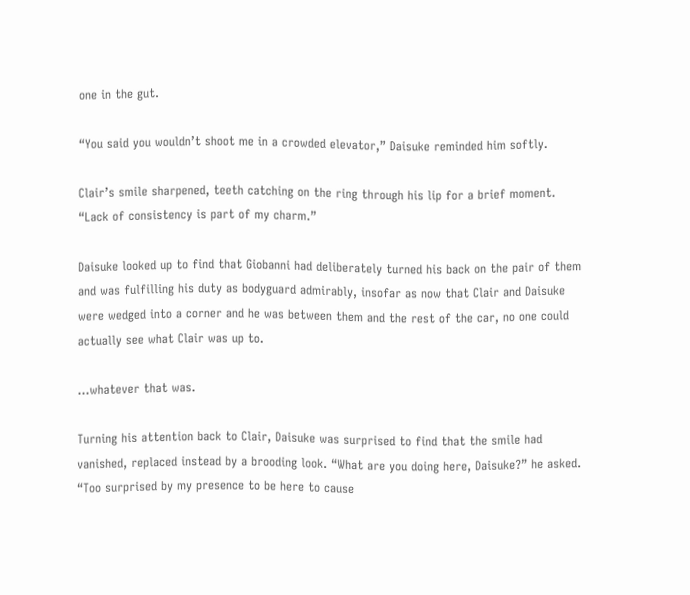one in the gut.

“You said you wouldn’t shoot me in a crowded elevator,” Daisuke reminded him softly.

Clair’s smile sharpened, teeth catching on the ring through his lip for a brief moment. “Lack of consistency is part of my charm.”

Daisuke looked up to find that Giobanni had deliberately turned his back on the pair of them and was fulfilling his duty as bodyguard admirably, insofar as now that Clair and Daisuke were wedged into a corner and he was between them and the rest of the car, no one could actually see what Clair was up to.

…whatever that was.

Turning his attention back to Clair, Daisuke was surprised to find that the smile had vanished, replaced instead by a brooding look. “What are you doing here, Daisuke?” he asked. “Too surprised by my presence to be here to cause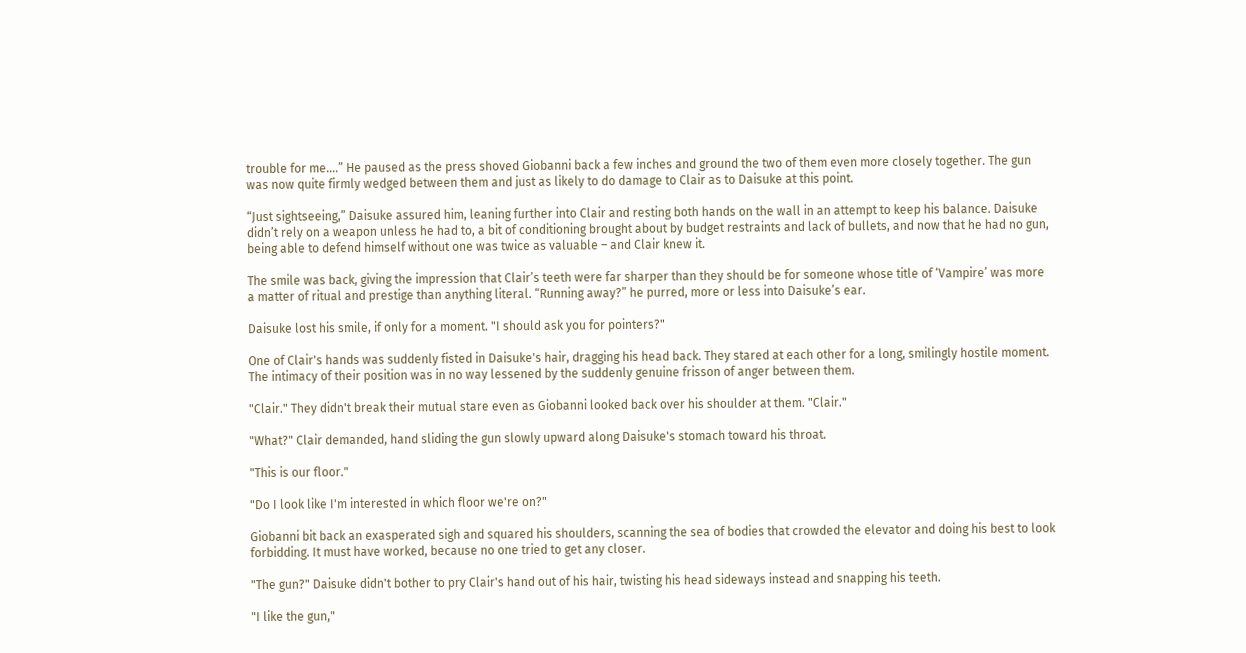trouble for me….” He paused as the press shoved Giobanni back a few inches and ground the two of them even more closely together. The gun was now quite firmly wedged between them and just as likely to do damage to Clair as to Daisuke at this point.

“Just sightseeing,” Daisuke assured him, leaning further into Clair and resting both hands on the wall in an attempt to keep his balance. Daisuke didn’t rely on a weapon unless he had to, a bit of conditioning brought about by budget restraints and lack of bullets, and now that he had no gun, being able to defend himself without one was twice as valuable – and Clair knew it.

The smile was back, giving the impression that Clair’s teeth were far sharper than they should be for someone whose title of ‘Vampire’ was more a matter of ritual and prestige than anything literal. “Running away?” he purred, more or less into Daisuke’s ear.

Daisuke lost his smile, if only for a moment. "I should ask you for pointers?"

One of Clair's hands was suddenly fisted in Daisuke's hair, dragging his head back. They stared at each other for a long, smilingly hostile moment. The intimacy of their position was in no way lessened by the suddenly genuine frisson of anger between them.

"Clair." They didn't break their mutual stare even as Giobanni looked back over his shoulder at them. "Clair."

"What?" Clair demanded, hand sliding the gun slowly upward along Daisuke's stomach toward his throat.

"This is our floor."

"Do I look like I'm interested in which floor we're on?"

Giobanni bit back an exasperated sigh and squared his shoulders, scanning the sea of bodies that crowded the elevator and doing his best to look forbidding. It must have worked, because no one tried to get any closer.

"The gun?" Daisuke didn't bother to pry Clair's hand out of his hair, twisting his head sideways instead and snapping his teeth.

"I like the gun,"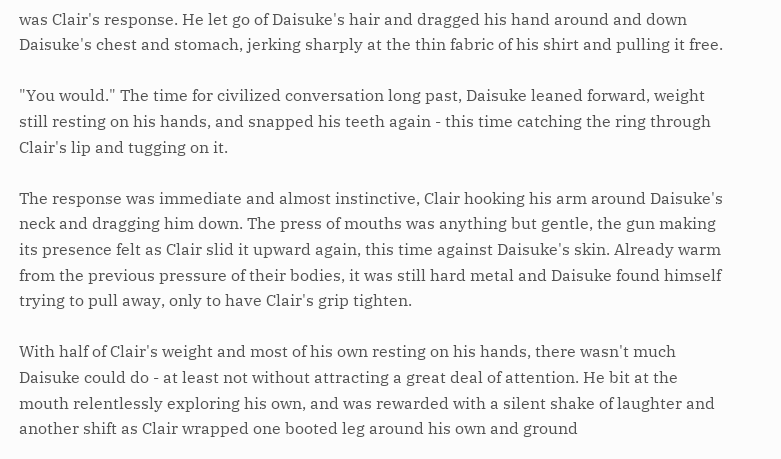was Clair's response. He let go of Daisuke's hair and dragged his hand around and down Daisuke's chest and stomach, jerking sharply at the thin fabric of his shirt and pulling it free.

"You would." The time for civilized conversation long past, Daisuke leaned forward, weight still resting on his hands, and snapped his teeth again - this time catching the ring through Clair's lip and tugging on it.

The response was immediate and almost instinctive, Clair hooking his arm around Daisuke's neck and dragging him down. The press of mouths was anything but gentle, the gun making its presence felt as Clair slid it upward again, this time against Daisuke's skin. Already warm from the previous pressure of their bodies, it was still hard metal and Daisuke found himself trying to pull away, only to have Clair's grip tighten.

With half of Clair's weight and most of his own resting on his hands, there wasn't much Daisuke could do - at least not without attracting a great deal of attention. He bit at the mouth relentlessly exploring his own, and was rewarded with a silent shake of laughter and another shift as Clair wrapped one booted leg around his own and ground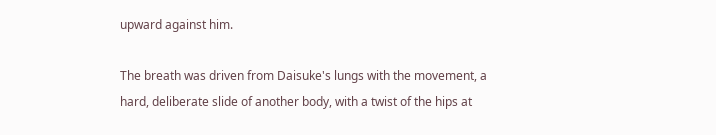upward against him.

The breath was driven from Daisuke's lungs with the movement, a hard, deliberate slide of another body, with a twist of the hips at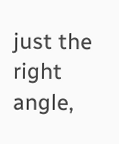just the right angle,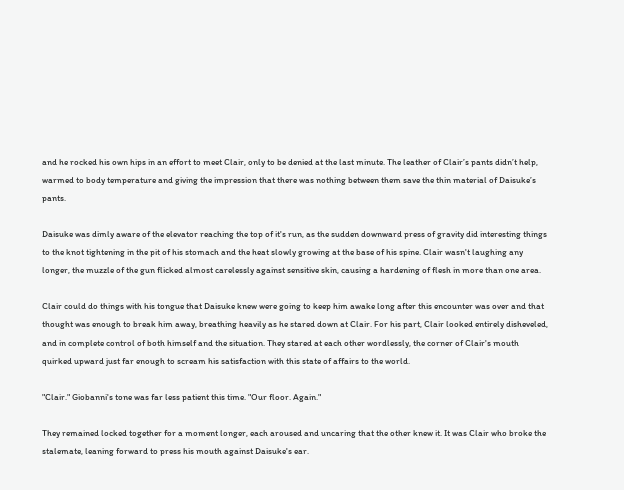and he rocked his own hips in an effort to meet Clair, only to be denied at the last minute. The leather of Clair’s pants didn’t help, warmed to body temperature and giving the impression that there was nothing between them save the thin material of Daisuke’s pants.

Daisuke was dimly aware of the elevator reaching the top of it's run, as the sudden downward press of gravity did interesting things to the knot tightening in the pit of his stomach and the heat slowly growing at the base of his spine. Clair wasn't laughing any longer, the muzzle of the gun flicked almost carelessly against sensitive skin, causing a hardening of flesh in more than one area.

Clair could do things with his tongue that Daisuke knew were going to keep him awake long after this encounter was over and that thought was enough to break him away, breathing heavily as he stared down at Clair. For his part, Clair looked entirely disheveled, and in complete control of both himself and the situation. They stared at each other wordlessly, the corner of Clair's mouth quirked upward just far enough to scream his satisfaction with this state of affairs to the world.

"Clair." Giobanni's tone was far less patient this time. "Our floor. Again."

They remained locked together for a moment longer, each aroused and uncaring that the other knew it. It was Clair who broke the stalemate, leaning forward to press his mouth against Daisuke's ear.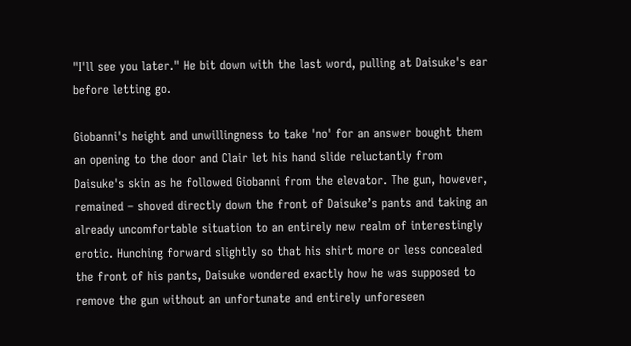"I'll see you later." He bit down with the last word, pulling at Daisuke's ear before letting go.

Giobanni's height and unwillingness to take 'no' for an answer bought them an opening to the door and Clair let his hand slide reluctantly from Daisuke's skin as he followed Giobanni from the elevator. The gun, however, remained – shoved directly down the front of Daisuke’s pants and taking an already uncomfortable situation to an entirely new realm of interestingly erotic. Hunching forward slightly so that his shirt more or less concealed the front of his pants, Daisuke wondered exactly how he was supposed to remove the gun without an unfortunate and entirely unforeseen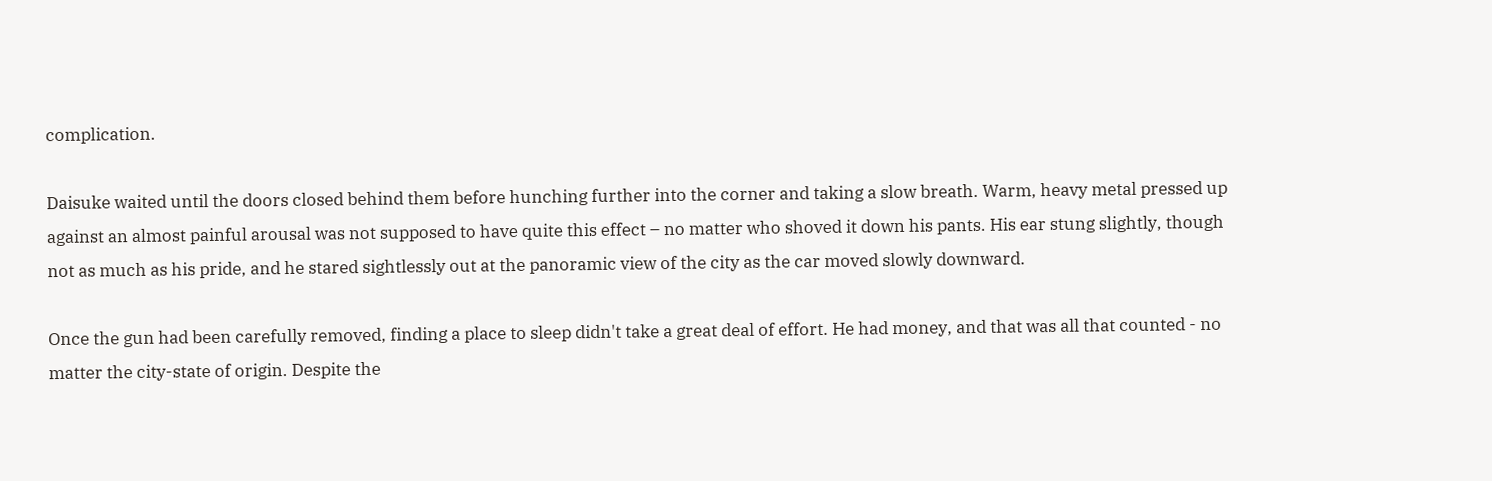complication.

Daisuke waited until the doors closed behind them before hunching further into the corner and taking a slow breath. Warm, heavy metal pressed up against an almost painful arousal was not supposed to have quite this effect – no matter who shoved it down his pants. His ear stung slightly, though not as much as his pride, and he stared sightlessly out at the panoramic view of the city as the car moved slowly downward.

Once the gun had been carefully removed, finding a place to sleep didn't take a great deal of effort. He had money, and that was all that counted - no matter the city-state of origin. Despite the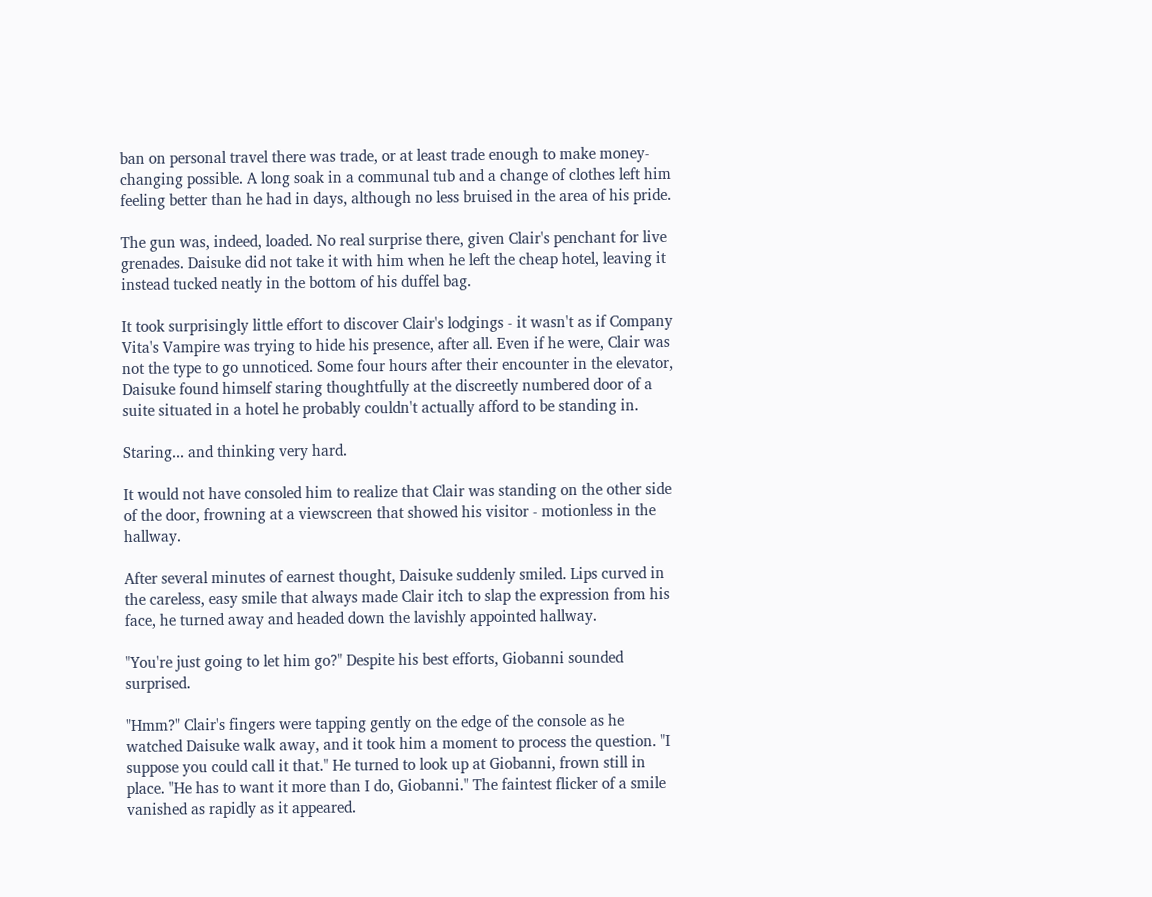ban on personal travel there was trade, or at least trade enough to make money-changing possible. A long soak in a communal tub and a change of clothes left him feeling better than he had in days, although no less bruised in the area of his pride.

The gun was, indeed, loaded. No real surprise there, given Clair's penchant for live grenades. Daisuke did not take it with him when he left the cheap hotel, leaving it instead tucked neatly in the bottom of his duffel bag.

It took surprisingly little effort to discover Clair's lodgings - it wasn't as if Company Vita's Vampire was trying to hide his presence, after all. Even if he were, Clair was not the type to go unnoticed. Some four hours after their encounter in the elevator, Daisuke found himself staring thoughtfully at the discreetly numbered door of a suite situated in a hotel he probably couldn't actually afford to be standing in.

Staring... and thinking very hard.

It would not have consoled him to realize that Clair was standing on the other side of the door, frowning at a viewscreen that showed his visitor - motionless in the hallway.

After several minutes of earnest thought, Daisuke suddenly smiled. Lips curved in the careless, easy smile that always made Clair itch to slap the expression from his face, he turned away and headed down the lavishly appointed hallway.

"You're just going to let him go?" Despite his best efforts, Giobanni sounded surprised.

"Hmm?" Clair's fingers were tapping gently on the edge of the console as he watched Daisuke walk away, and it took him a moment to process the question. "I suppose you could call it that." He turned to look up at Giobanni, frown still in place. "He has to want it more than I do, Giobanni." The faintest flicker of a smile vanished as rapidly as it appeared.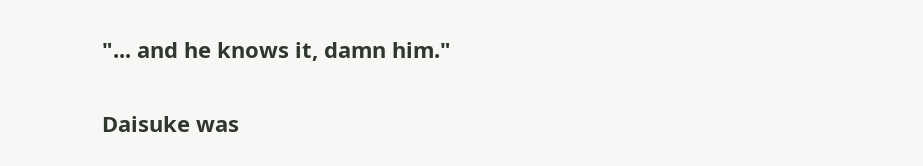"... and he knows it, damn him."

Daisuke was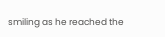smiling as he reached the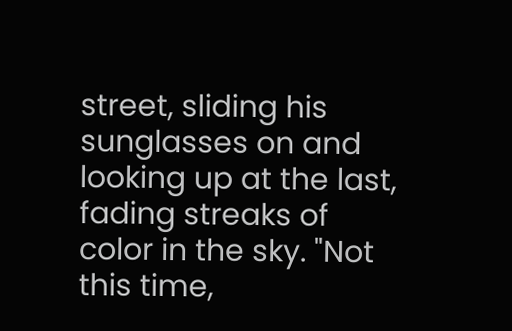street, sliding his sunglasses on and looking up at the last, fading streaks of color in the sky. "Not this time,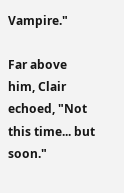Vampire."

Far above him, Clair echoed, "Not this time... but soon."